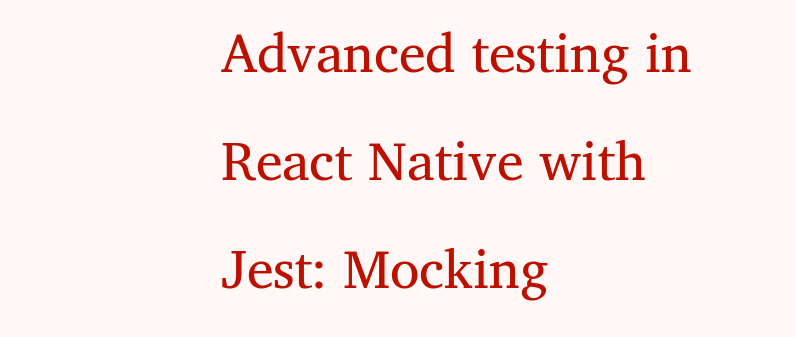Advanced testing in React Native with Jest: Mocking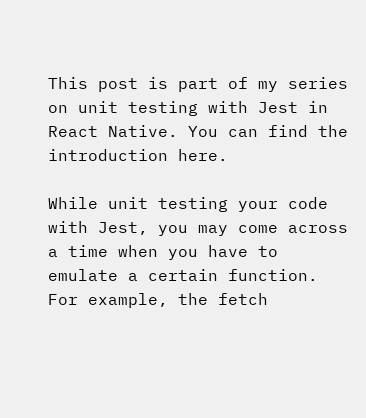This post is part of my series on unit testing with Jest in React Native. You can find the introduction here.

While unit testing your code with Jest, you may come across a time when you have to emulate a certain function. For example, the fetch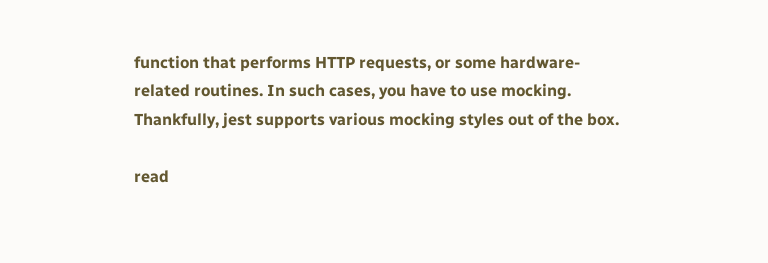function that performs HTTP requests, or some hardware-related routines. In such cases, you have to use mocking. Thankfully, jest supports various mocking styles out of the box.

read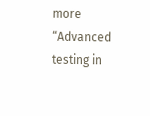more “Advanced testing in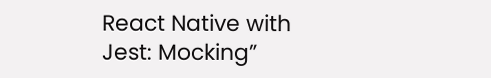React Native with Jest: Mocking”